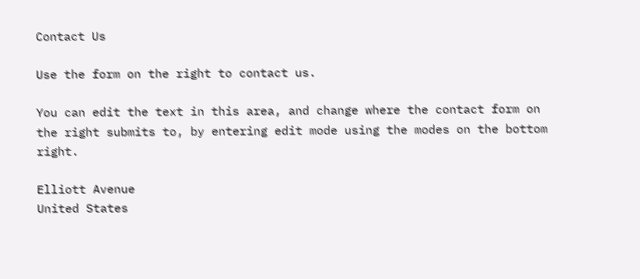Contact Us

Use the form on the right to contact us.

You can edit the text in this area, and change where the contact form on the right submits to, by entering edit mode using the modes on the bottom right.

Elliott Avenue
United States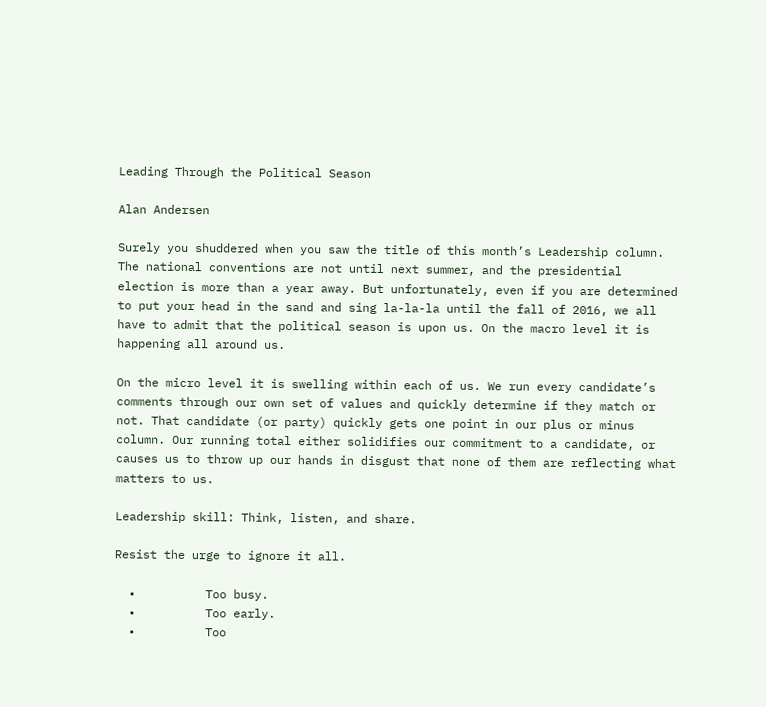Leading Through the Political Season

Alan Andersen

Surely you shuddered when you saw the title of this month’s Leadership column. The national conventions are not until next summer, and the presidential election is more than a year away. But unfortunately, even if you are determined to put your head in the sand and sing la-la-la until the fall of 2016, we all have to admit that the political season is upon us. On the macro level it is happening all around us.

On the micro level it is swelling within each of us. We run every candidate’s comments through our own set of values and quickly determine if they match or not. That candidate (or party) quickly gets one point in our plus or minus column. Our running total either solidifies our commitment to a candidate, or causes us to throw up our hands in disgust that none of them are reflecting what matters to us.

Leadership skill: Think, listen, and share.

Resist the urge to ignore it all.

  •          Too busy.
  •          Too early.
  •          Too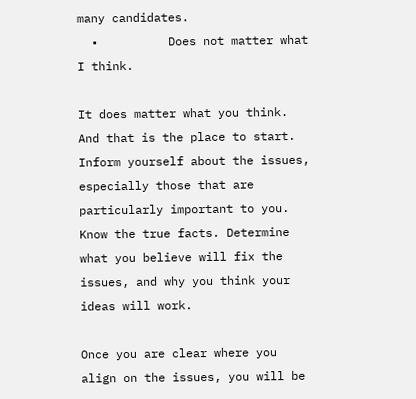many candidates.
  •          Does not matter what I think.

It does matter what you think. And that is the place to start. Inform yourself about the issues, especially those that are particularly important to you. Know the true facts. Determine what you believe will fix the issues, and why you think your ideas will work.

Once you are clear where you align on the issues, you will be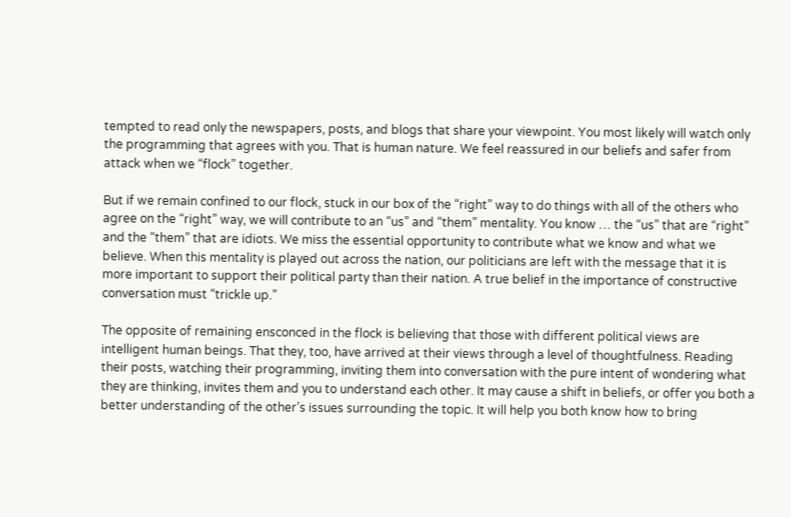tempted to read only the newspapers, posts, and blogs that share your viewpoint. You most likely will watch only the programming that agrees with you. That is human nature. We feel reassured in our beliefs and safer from attack when we “flock” together.

But if we remain confined to our flock, stuck in our box of the “right” way to do things with all of the others who agree on the “right” way, we will contribute to an “us” and “them” mentality. You know … the “us” that are “right” and the “them” that are idiots. We miss the essential opportunity to contribute what we know and what we believe. When this mentality is played out across the nation, our politicians are left with the message that it is more important to support their political party than their nation. A true belief in the importance of constructive conversation must “trickle up.”

The opposite of remaining ensconced in the flock is believing that those with different political views are intelligent human beings. That they, too, have arrived at their views through a level of thoughtfulness. Reading their posts, watching their programming, inviting them into conversation with the pure intent of wondering what they are thinking, invites them and you to understand each other. It may cause a shift in beliefs, or offer you both a better understanding of the other’s issues surrounding the topic. It will help you both know how to bring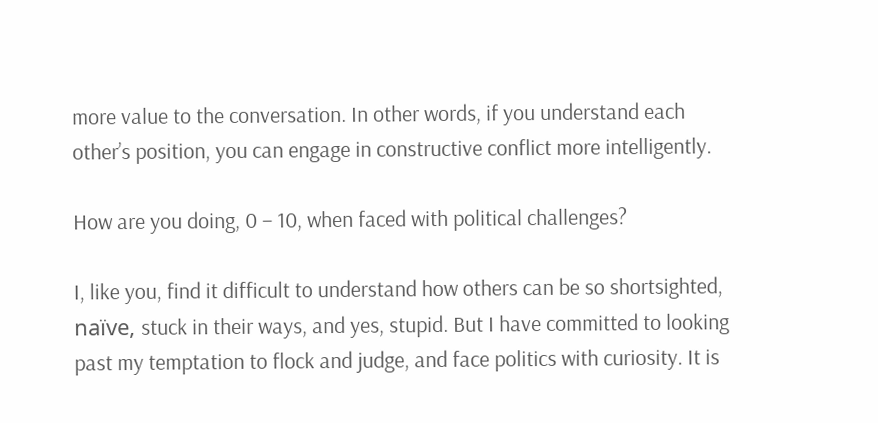more value to the conversation. In other words, if you understand each other’s position, you can engage in constructive conflict more intelligently.

How are you doing, 0 – 10, when faced with political challenges?

I, like you, find it difficult to understand how others can be so shortsighted, naïve, stuck in their ways, and yes, stupid. But I have committed to looking past my temptation to flock and judge, and face politics with curiosity. It is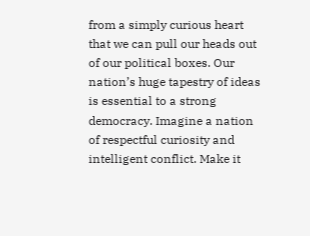from a simply curious heart that we can pull our heads out of our political boxes. Our nation’s huge tapestry of ideas is essential to a strong democracy. Imagine a nation of respectful curiosity and intelligent conflict. Make it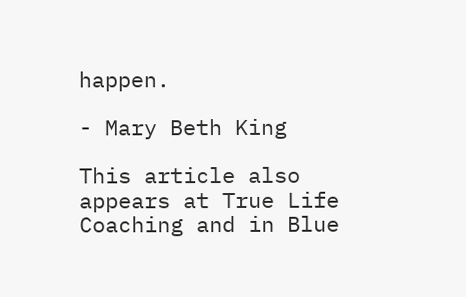happen.

- Mary Beth King

This article also appears at True Life Coaching and in Blue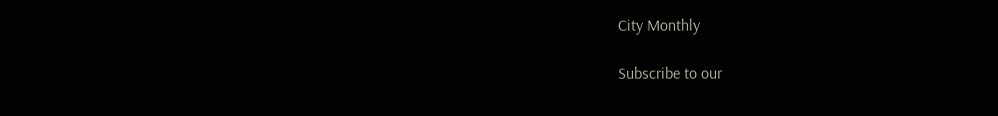City Monthly

Subscribe to our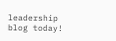leadership blog today!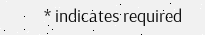* indicates required